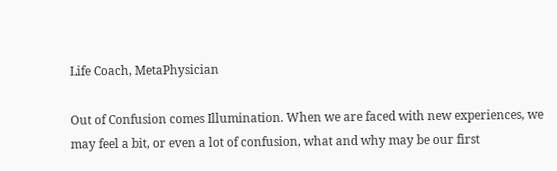Life Coach, MetaPhysician

Out of Confusion comes Illumination. When we are faced with new experiences, we may feel a bit, or even a lot of confusion, what and why may be our first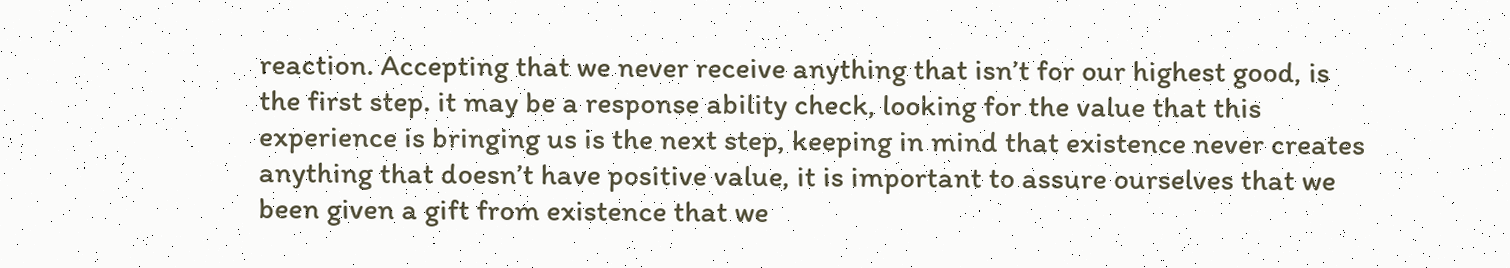reaction. Accepting that we never receive anything that isn’t for our highest good, is the first step. it may be a response ability check, looking for the value that this experience is bringing us is the next step, keeping in mind that existence never creates anything that doesn’t have positive value, it is important to assure ourselves that we been given a gift from existence that we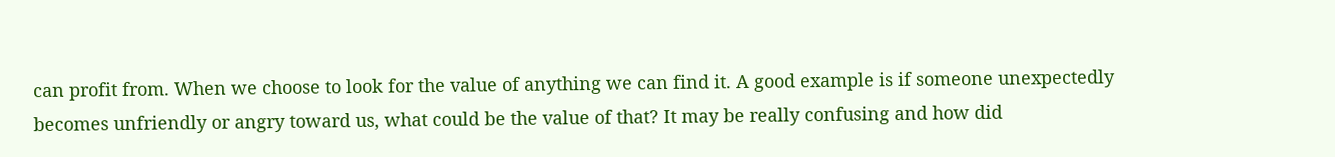can profit from. When we choose to look for the value of anything we can find it. A good example is if someone unexpectedly becomes unfriendly or angry toward us, what could be the value of that? It may be really confusing and how did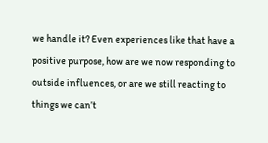we handle it? Even experiences like that have a positive purpose, how are we now responding to outside influences, or are we still reacting to things we can’t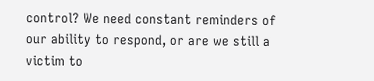control? We need constant reminders of our ability to respond, or are we still a victim to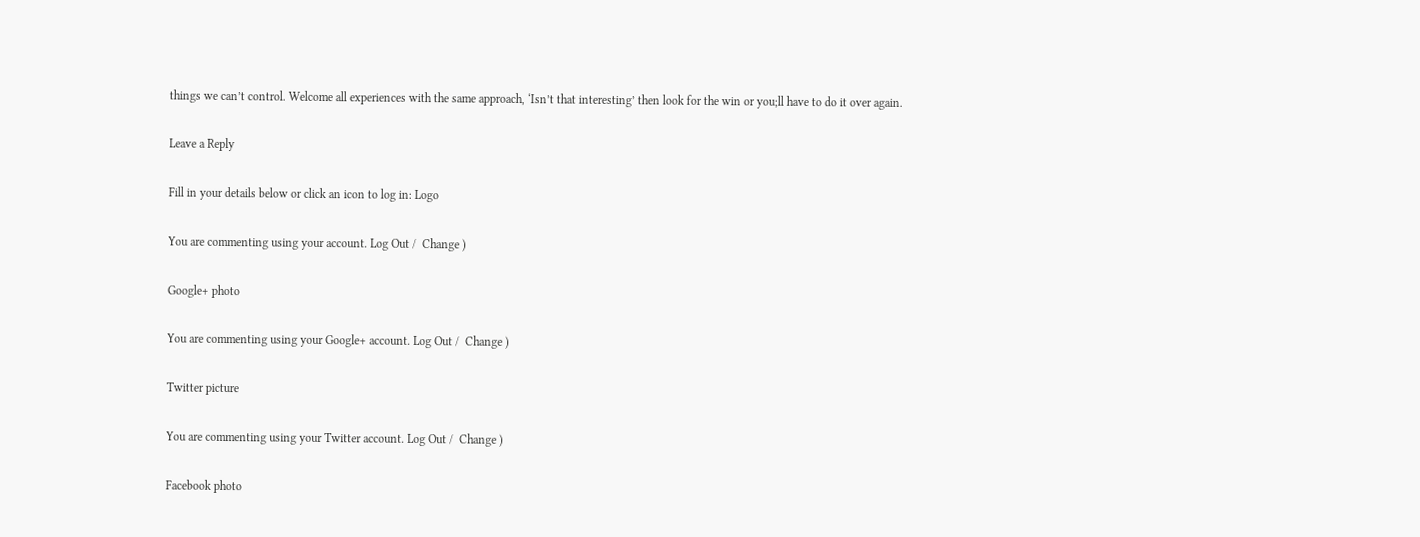things we can’t control. Welcome all experiences with the same approach, ‘Isn’t that interesting’ then look for the win or you;ll have to do it over again.

Leave a Reply

Fill in your details below or click an icon to log in: Logo

You are commenting using your account. Log Out /  Change )

Google+ photo

You are commenting using your Google+ account. Log Out /  Change )

Twitter picture

You are commenting using your Twitter account. Log Out /  Change )

Facebook photo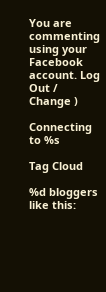You are commenting using your Facebook account. Log Out /  Change )

Connecting to %s

Tag Cloud

%d bloggers like this: